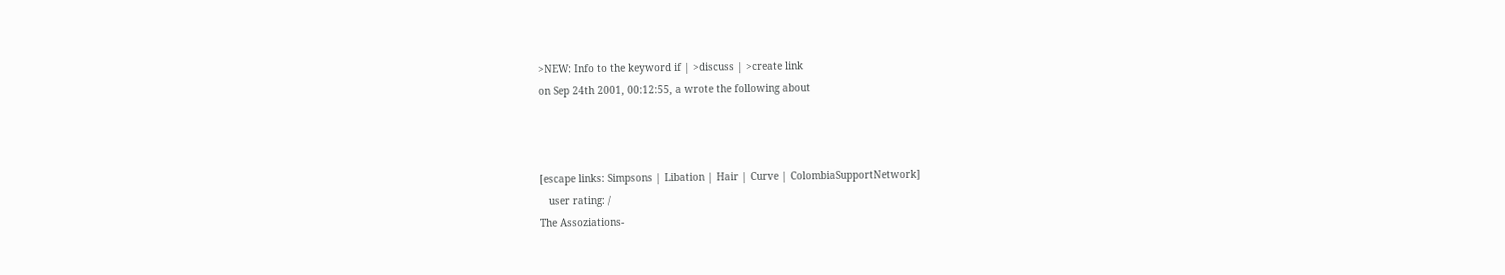>NEW: Info to the keyword if | >discuss | >create link
on Sep 24th 2001, 00:12:55, a wrote the following about



[escape links: Simpsons | Libation | Hair | Curve | ColombiaSupportNetwork]
   user rating: /
The Assoziations-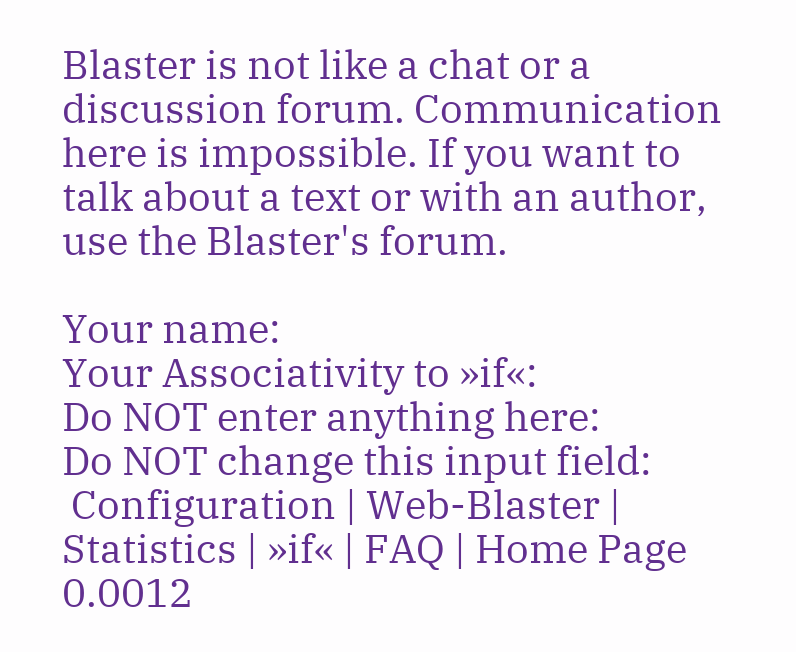Blaster is not like a chat or a discussion forum. Communication here is impossible. If you want to talk about a text or with an author, use the Blaster's forum.

Your name:
Your Associativity to »if«:
Do NOT enter anything here:
Do NOT change this input field:
 Configuration | Web-Blaster | Statistics | »if« | FAQ | Home Page
0.0012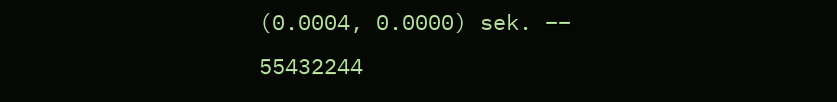(0.0004, 0.0000) sek. –– 55432244